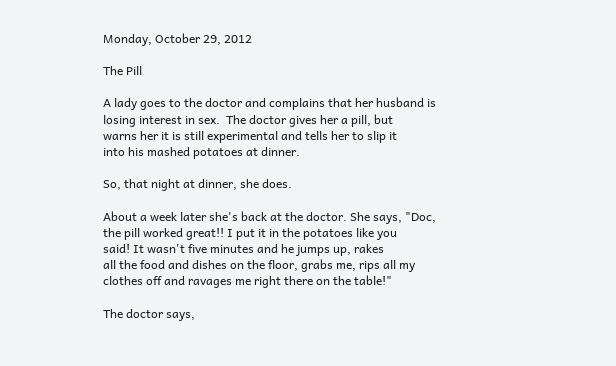Monday, October 29, 2012

The Pill

A lady goes to the doctor and complains that her husband is
losing interest in sex.  The doctor gives her a pill, but
warns her it is still experimental and tells her to slip it
into his mashed potatoes at dinner.

So, that night at dinner, she does.

About a week later she's back at the doctor. She says, "Doc,
the pill worked great!! I put it in the potatoes like you
said! It wasn't five minutes and he jumps up, rakes
all the food and dishes on the floor, grabs me, rips all my
clothes off and ravages me right there on the table!"

The doctor says,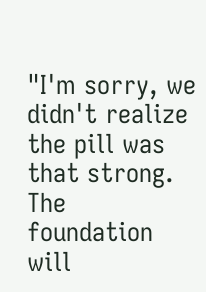"I'm sorry, we didn't realize the pill was
that strong. The foundation will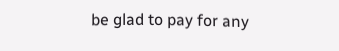be glad to pay for any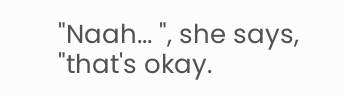"Naah... ", she says, "that's okay.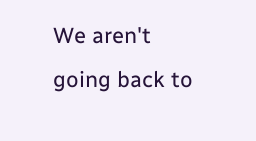We aren't going back to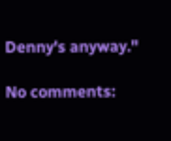Denny's anyway."

No comments: